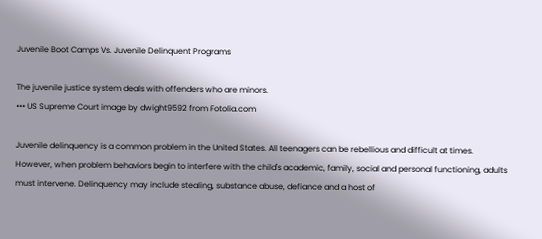Juvenile Boot Camps Vs. Juvenile Delinquent Programs

The juvenile justice system deals with offenders who are minors.
••• US Supreme Court image by dwight9592 from Fotolia.com

Juvenile delinquency is a common problem in the United States. All teenagers can be rebellious and difficult at times. However, when problem behaviors begin to interfere with the child's academic, family, social and personal functioning, adults must intervene. Delinquency may include stealing, substance abuse, defiance and a host of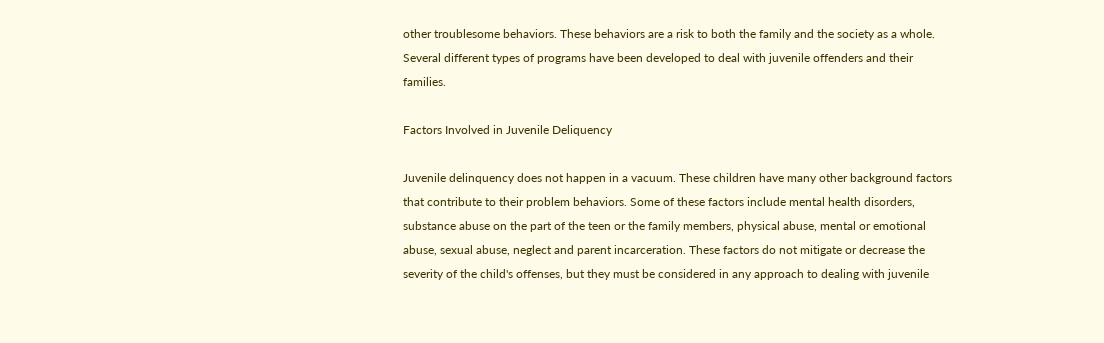other troublesome behaviors. These behaviors are a risk to both the family and the society as a whole. Several different types of programs have been developed to deal with juvenile offenders and their families.

Factors Involved in Juvenile Deliquency

Juvenile delinquency does not happen in a vacuum. These children have many other background factors that contribute to their problem behaviors. Some of these factors include mental health disorders, substance abuse on the part of the teen or the family members, physical abuse, mental or emotional abuse, sexual abuse, neglect and parent incarceration. These factors do not mitigate or decrease the severity of the child's offenses, but they must be considered in any approach to dealing with juvenile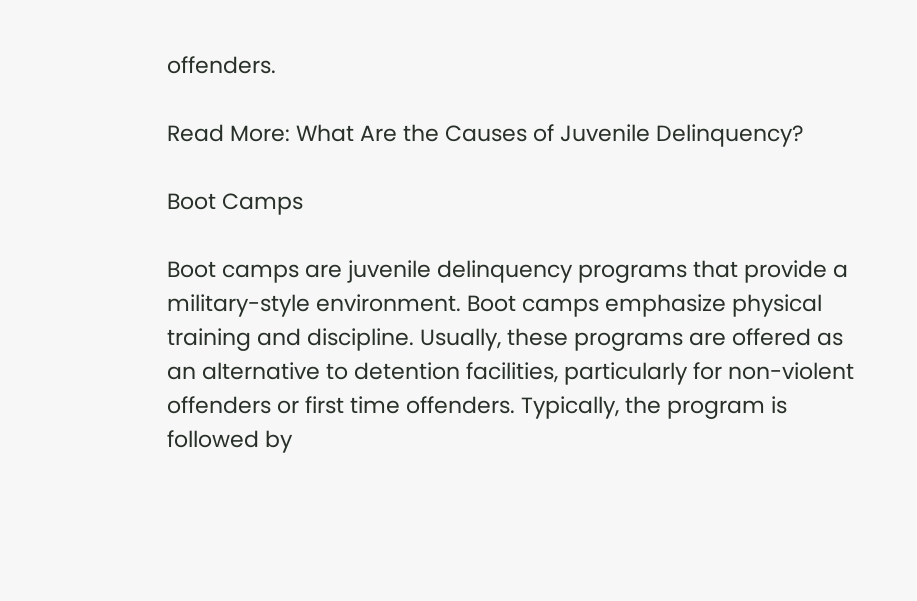offenders.

Read More: What Are the Causes of Juvenile Delinquency?

Boot Camps

Boot camps are juvenile delinquency programs that provide a military-style environment. Boot camps emphasize physical training and discipline. Usually, these programs are offered as an alternative to detention facilities, particularly for non-violent offenders or first time offenders. Typically, the program is followed by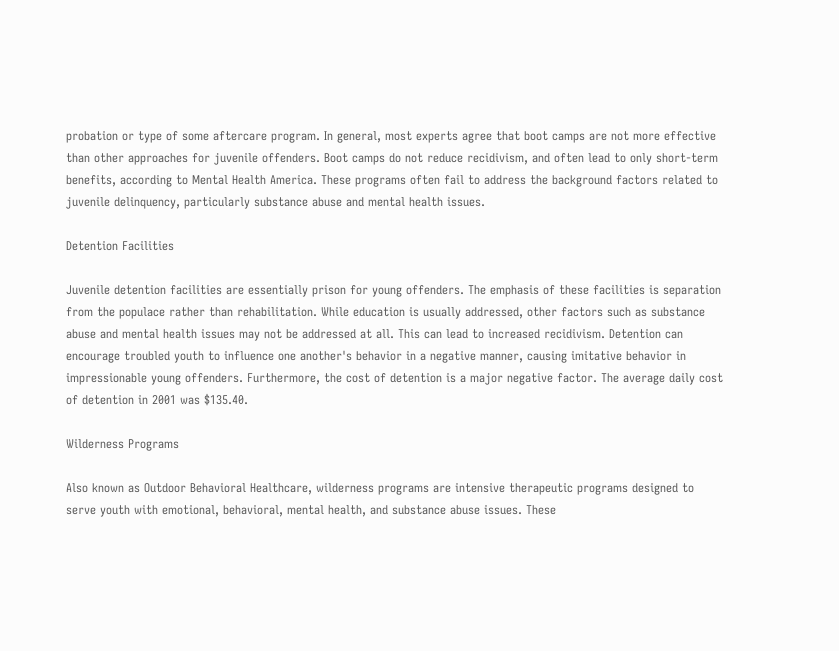probation or type of some aftercare program. In general, most experts agree that boot camps are not more effective than other approaches for juvenile offenders. Boot camps do not reduce recidivism, and often lead to only short-term benefits, according to Mental Health America. These programs often fail to address the background factors related to juvenile delinquency, particularly substance abuse and mental health issues.

Detention Facilities

Juvenile detention facilities are essentially prison for young offenders. The emphasis of these facilities is separation from the populace rather than rehabilitation. While education is usually addressed, other factors such as substance abuse and mental health issues may not be addressed at all. This can lead to increased recidivism. Detention can encourage troubled youth to influence one another's behavior in a negative manner, causing imitative behavior in impressionable young offenders. Furthermore, the cost of detention is a major negative factor. The average daily cost of detention in 2001 was $135.40.

Wilderness Programs

Also known as Outdoor Behavioral Healthcare, wilderness programs are intensive therapeutic programs designed to serve youth with emotional, behavioral, mental health, and substance abuse issues. These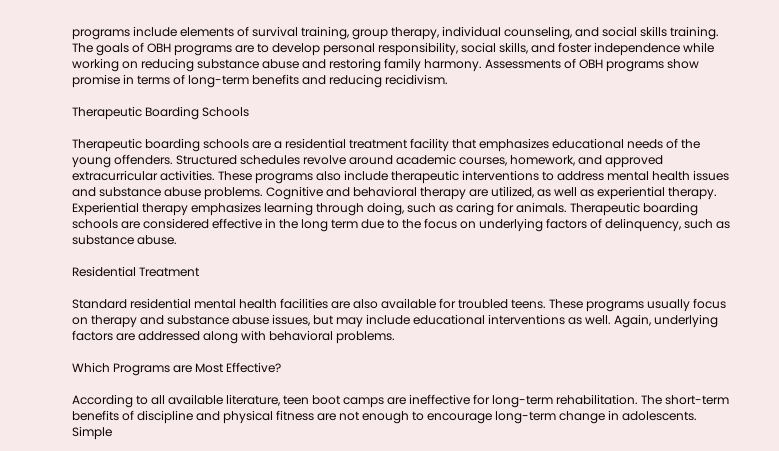programs include elements of survival training, group therapy, individual counseling, and social skills training. The goals of OBH programs are to develop personal responsibility, social skills, and foster independence while working on reducing substance abuse and restoring family harmony. Assessments of OBH programs show promise in terms of long-term benefits and reducing recidivism.

Therapeutic Boarding Schools

Therapeutic boarding schools are a residential treatment facility that emphasizes educational needs of the young offenders. Structured schedules revolve around academic courses, homework, and approved extracurricular activities. These programs also include therapeutic interventions to address mental health issues and substance abuse problems. Cognitive and behavioral therapy are utilized, as well as experiential therapy. Experiential therapy emphasizes learning through doing, such as caring for animals. Therapeutic boarding schools are considered effective in the long term due to the focus on underlying factors of delinquency, such as substance abuse.

Residential Treatment

Standard residential mental health facilities are also available for troubled teens. These programs usually focus on therapy and substance abuse issues, but may include educational interventions as well. Again, underlying factors are addressed along with behavioral problems.

Which Programs are Most Effective?

According to all available literature, teen boot camps are ineffective for long-term rehabilitation. The short-term benefits of discipline and physical fitness are not enough to encourage long-term change in adolescents. Simple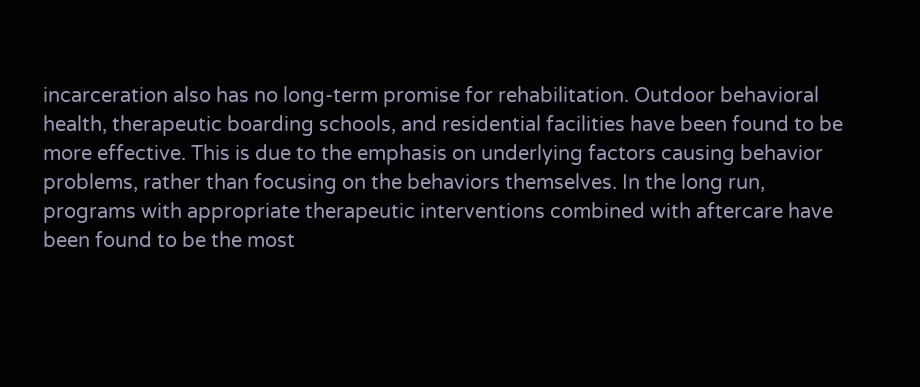incarceration also has no long-term promise for rehabilitation. Outdoor behavioral health, therapeutic boarding schools, and residential facilities have been found to be more effective. This is due to the emphasis on underlying factors causing behavior problems, rather than focusing on the behaviors themselves. In the long run, programs with appropriate therapeutic interventions combined with aftercare have been found to be the most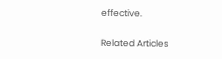effective.

Related Articles